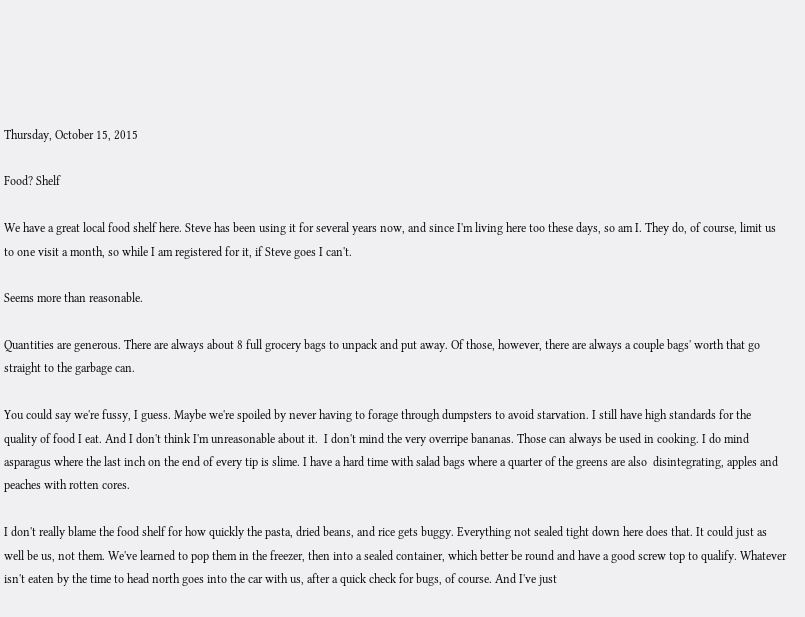Thursday, October 15, 2015

Food? Shelf

We have a great local food shelf here. Steve has been using it for several years now, and since I'm living here too these days, so am I. They do, of course, limit us to one visit a month, so while I am registered for it, if Steve goes I can't.

Seems more than reasonable.

Quantities are generous. There are always about 8 full grocery bags to unpack and put away. Of those, however, there are always a couple bags' worth that go straight to the garbage can.

You could say we're fussy, I guess. Maybe we're spoiled by never having to forage through dumpsters to avoid starvation. I still have high standards for the quality of food I eat. And I don't think I'm unreasonable about it.  I don't mind the very overripe bananas. Those can always be used in cooking. I do mind asparagus where the last inch on the end of every tip is slime. I have a hard time with salad bags where a quarter of the greens are also  disintegrating, apples and peaches with rotten cores.

I don't really blame the food shelf for how quickly the pasta, dried beans, and rice gets buggy. Everything not sealed tight down here does that. It could just as well be us, not them. We've learned to pop them in the freezer, then into a sealed container, which better be round and have a good screw top to qualify. Whatever isn't eaten by the time to head north goes into the car with us, after a quick check for bugs, of course. And I've just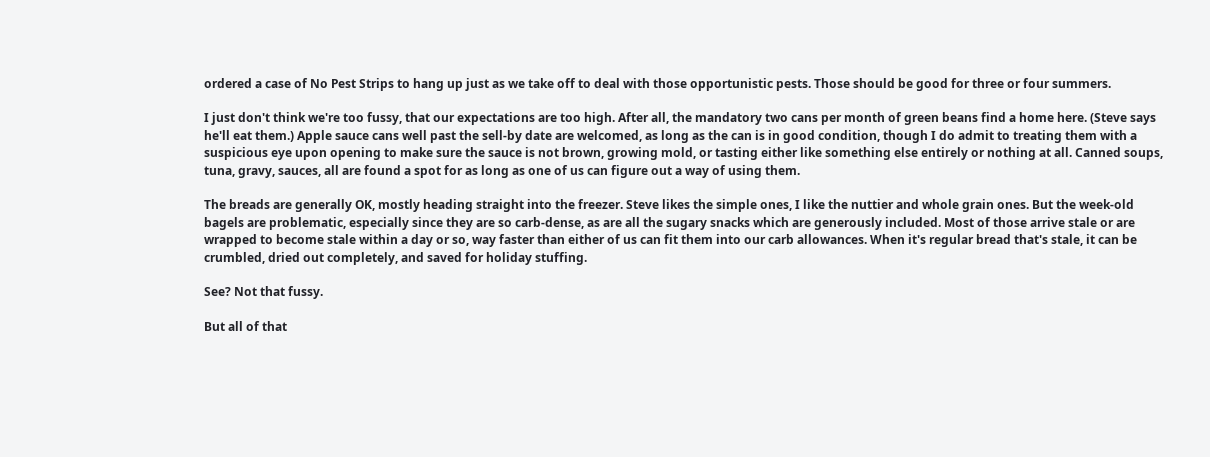ordered a case of No Pest Strips to hang up just as we take off to deal with those opportunistic pests. Those should be good for three or four summers.

I just don't think we're too fussy, that our expectations are too high. After all, the mandatory two cans per month of green beans find a home here. (Steve says he'll eat them.) Apple sauce cans well past the sell-by date are welcomed, as long as the can is in good condition, though I do admit to treating them with a suspicious eye upon opening to make sure the sauce is not brown, growing mold, or tasting either like something else entirely or nothing at all. Canned soups, tuna, gravy, sauces, all are found a spot for as long as one of us can figure out a way of using them.

The breads are generally OK, mostly heading straight into the freezer. Steve likes the simple ones, I like the nuttier and whole grain ones. But the week-old bagels are problematic, especially since they are so carb-dense, as are all the sugary snacks which are generously included. Most of those arrive stale or are wrapped to become stale within a day or so, way faster than either of us can fit them into our carb allowances. When it's regular bread that's stale, it can be crumbled, dried out completely, and saved for holiday stuffing.

See? Not that fussy.

But all of that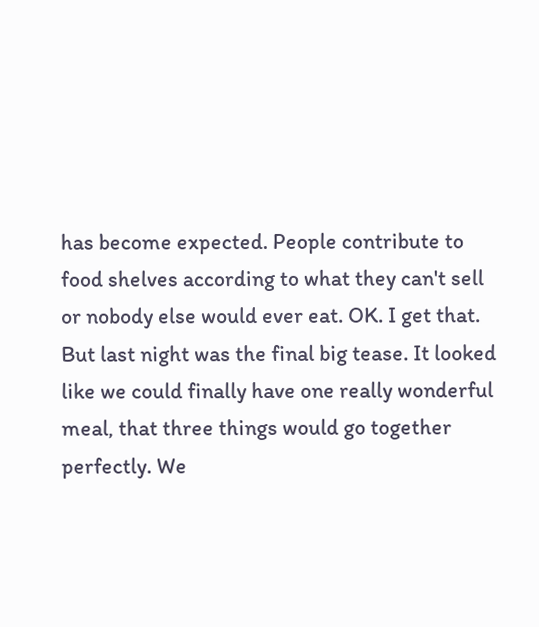has become expected. People contribute to food shelves according to what they can't sell or nobody else would ever eat. OK. I get that. But last night was the final big tease. It looked like we could finally have one really wonderful meal, that three things would go together perfectly. We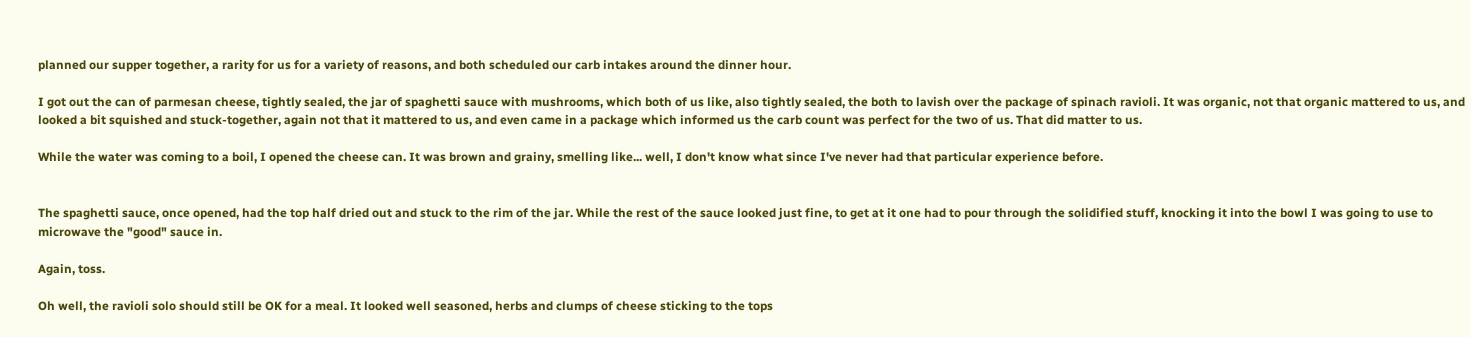planned our supper together, a rarity for us for a variety of reasons, and both scheduled our carb intakes around the dinner hour.

I got out the can of parmesan cheese, tightly sealed, the jar of spaghetti sauce with mushrooms, which both of us like, also tightly sealed, the both to lavish over the package of spinach ravioli. It was organic, not that organic mattered to us, and looked a bit squished and stuck-together, again not that it mattered to us, and even came in a package which informed us the carb count was perfect for the two of us. That did matter to us.

While the water was coming to a boil, I opened the cheese can. It was brown and grainy, smelling like... well, I don't know what since I've never had that particular experience before.


The spaghetti sauce, once opened, had the top half dried out and stuck to the rim of the jar. While the rest of the sauce looked just fine, to get at it one had to pour through the solidified stuff, knocking it into the bowl I was going to use to microwave the "good" sauce in.

Again, toss.

Oh well, the ravioli solo should still be OK for a meal. It looked well seasoned, herbs and clumps of cheese sticking to the tops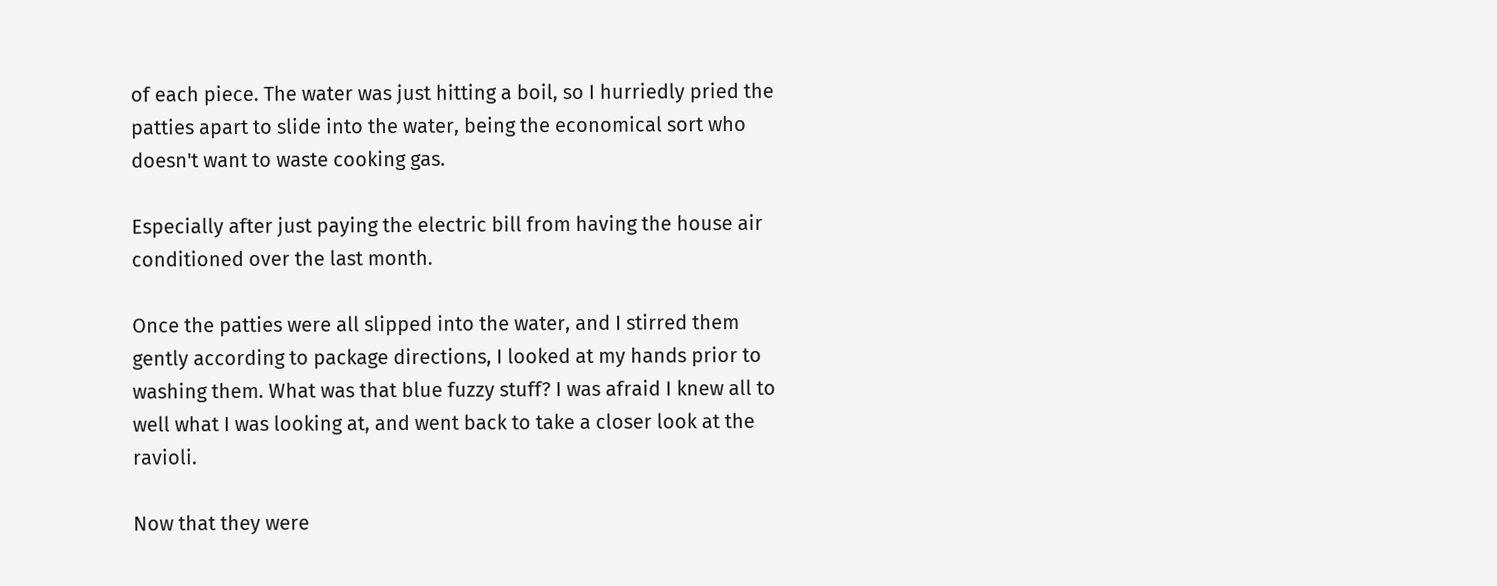of each piece. The water was just hitting a boil, so I hurriedly pried the patties apart to slide into the water, being the economical sort who doesn't want to waste cooking gas.

Especially after just paying the electric bill from having the house air conditioned over the last month.

Once the patties were all slipped into the water, and I stirred them gently according to package directions, I looked at my hands prior to washing them. What was that blue fuzzy stuff? I was afraid I knew all to well what I was looking at, and went back to take a closer look at the ravioli.

Now that they were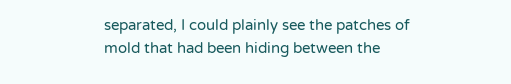separated, I could plainly see the patches of mold that had been hiding between the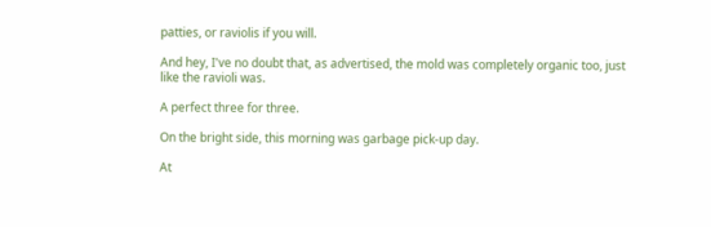patties, or raviolis if you will.

And hey, I've no doubt that, as advertised, the mold was completely organic too, just like the ravioli was.

A perfect three for three.

On the bright side, this morning was garbage pick-up day.

At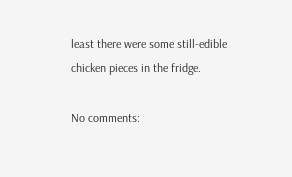least there were some still-edible chicken pieces in the fridge.

No comments: